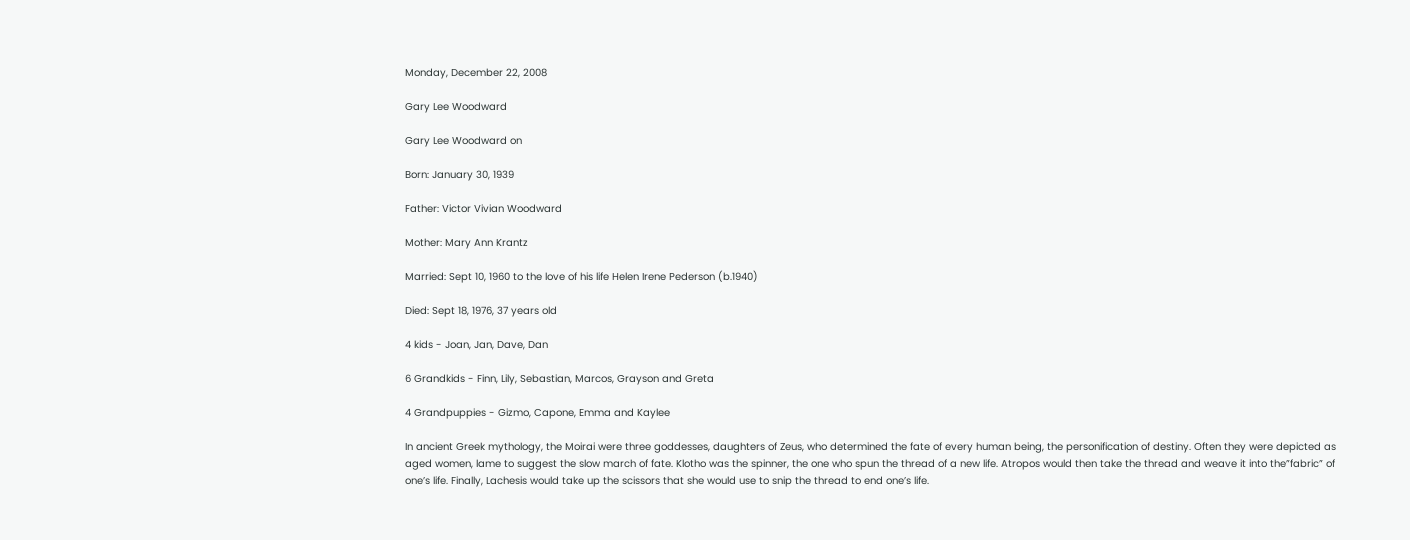Monday, December 22, 2008

Gary Lee Woodward

Gary Lee Woodward on

Born: January 30, 1939

Father: Victor Vivian Woodward

Mother: Mary Ann Krantz

Married: Sept 10, 1960 to the love of his life Helen Irene Pederson (b.1940)

Died: Sept 18, 1976, 37 years old

4 kids - Joan, Jan, Dave, Dan

6 Grandkids - Finn, Lily, Sebastian, Marcos, Grayson and Greta

4 Grandpuppies - Gizmo, Capone, Emma and Kaylee

In ancient Greek mythology, the Moirai were three goddesses, daughters of Zeus, who determined the fate of every human being, the personification of destiny. Often they were depicted as aged women, lame to suggest the slow march of fate. Klotho was the spinner, the one who spun the thread of a new life. Atropos would then take the thread and weave it into the”fabric” of one’s life. Finally, Lachesis would take up the scissors that she would use to snip the thread to end one’s life.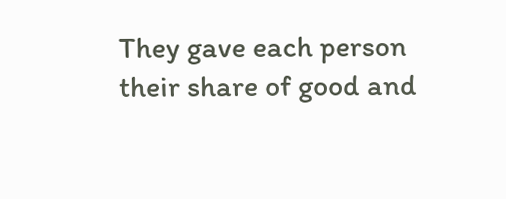They gave each person their share of good and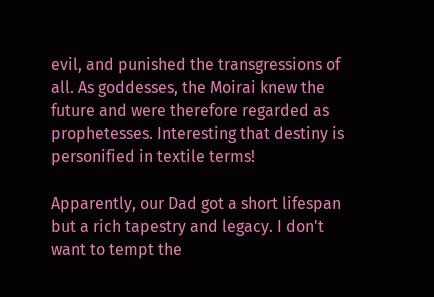evil, and punished the transgressions of all. As goddesses, the Moirai knew the future and were therefore regarded as prophetesses. Interesting that destiny is personified in textile terms!

Apparently, our Dad got a short lifespan but a rich tapestry and legacy. I don't want to tempt the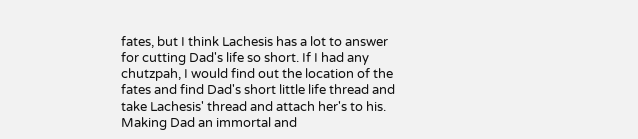fates, but I think Lachesis has a lot to answer for cutting Dad's life so short. If I had any chutzpah, I would find out the location of the fates and find Dad's short little life thread and take Lachesis' thread and attach her's to his. Making Dad an immortal and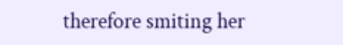therefore smiting her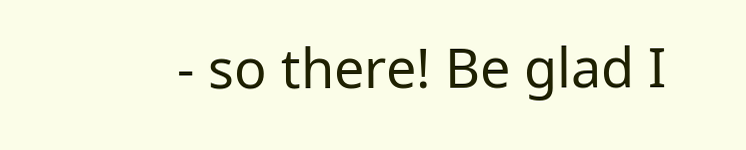- so there! Be glad I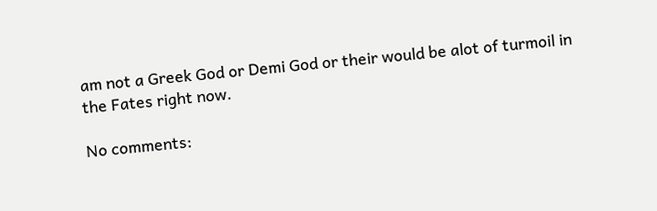am not a Greek God or Demi God or their would be alot of turmoil in the Fates right now.

No comments: